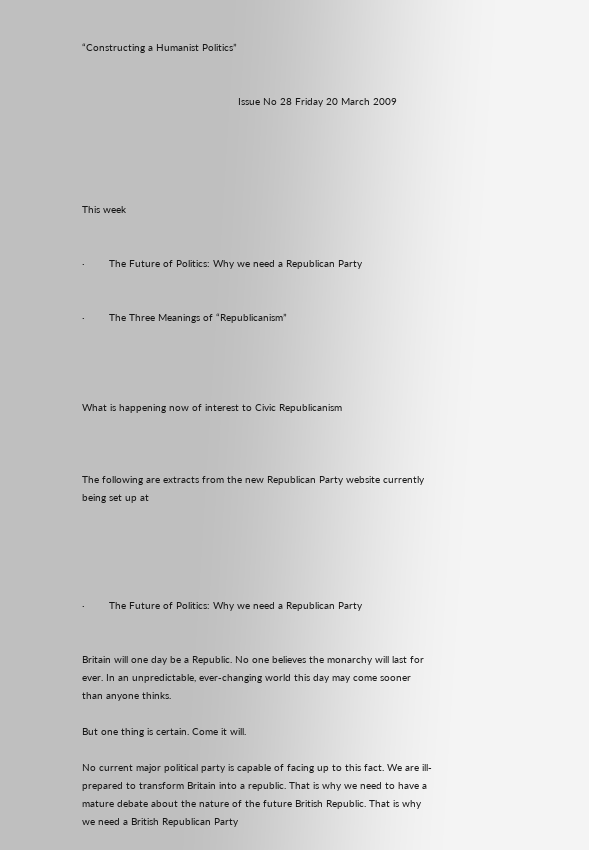“Constructing a Humanist Politics”


                                                    Issue No 28 Friday 20 March 2009





This week


·        The Future of Politics: Why we need a Republican Party


·        The Three Meanings of “Republicanism”




What is happening now of interest to Civic Republicanism



The following are extracts from the new Republican Party website currently being set up at





·        The Future of Politics: Why we need a Republican Party


Britain will one day be a Republic. No one believes the monarchy will last for ever. In an unpredictable, ever-changing world this day may come sooner than anyone thinks.

But one thing is certain. Come it will.

No current major political party is capable of facing up to this fact. We are ill-prepared to transform Britain into a republic. That is why we need to have a mature debate about the nature of the future British Republic. That is why we need a British Republican Party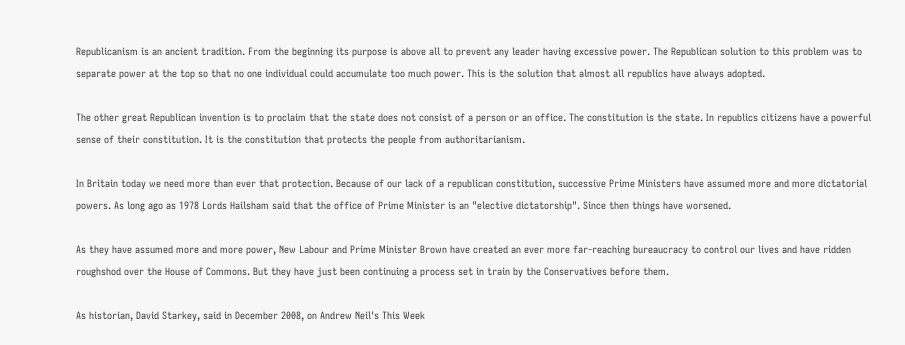Republicanism is an ancient tradition. From the beginning its purpose is above all to prevent any leader having excessive power. The Republican solution to this problem was to separate power at the top so that no one individual could accumulate too much power. This is the solution that almost all republics have always adopted.

The other great Republican invention is to proclaim that the state does not consist of a person or an office. The constitution is the state. In republics citizens have a powerful sense of their constitution. It is the constitution that protects the people from authoritarianism.

In Britain today we need more than ever that protection. Because of our lack of a republican constitution, successive Prime Ministers have assumed more and more dictatorial powers. As long ago as 1978 Lords Hailsham said that the office of Prime Minister is an "elective dictatorship". Since then things have worsened.

As they have assumed more and more power, New Labour and Prime Minister Brown have created an ever more far-reaching bureaucracy to control our lives and have ridden roughshod over the House of Commons. But they have just been continuing a process set in train by the Conservatives before them.

As historian, David Starkey, said in December 2008, on Andrew Neil's This Week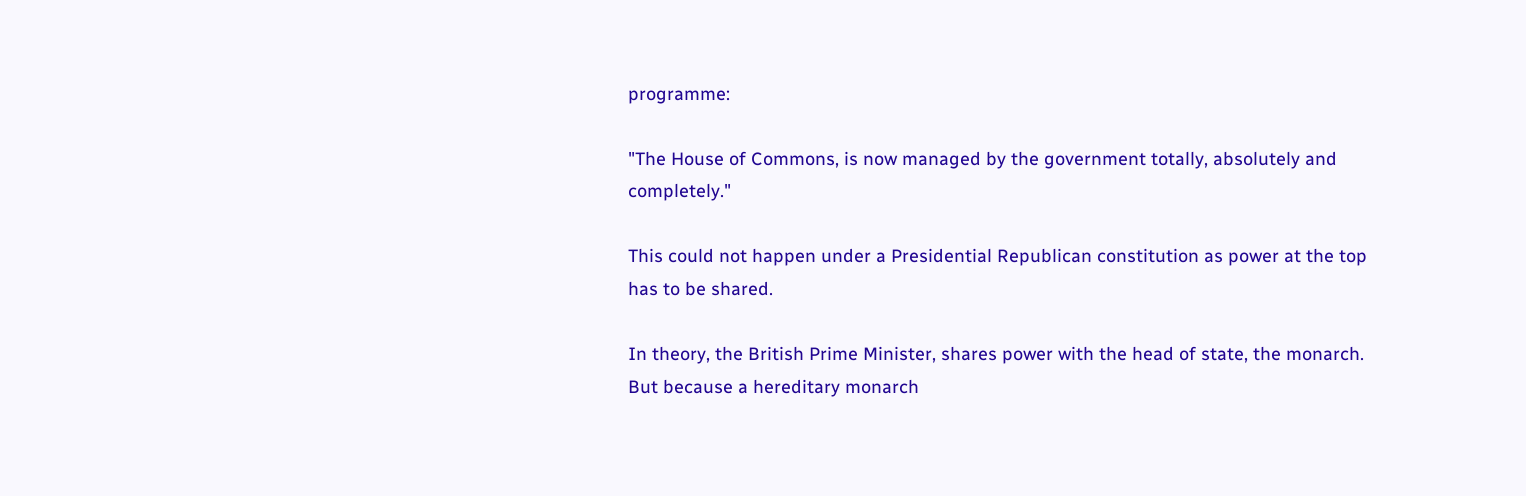programme:

"The House of Commons, is now managed by the government totally, absolutely and completely."

This could not happen under a Presidential Republican constitution as power at the top has to be shared.

In theory, the British Prime Minister, shares power with the head of state, the monarch. But because a hereditary monarch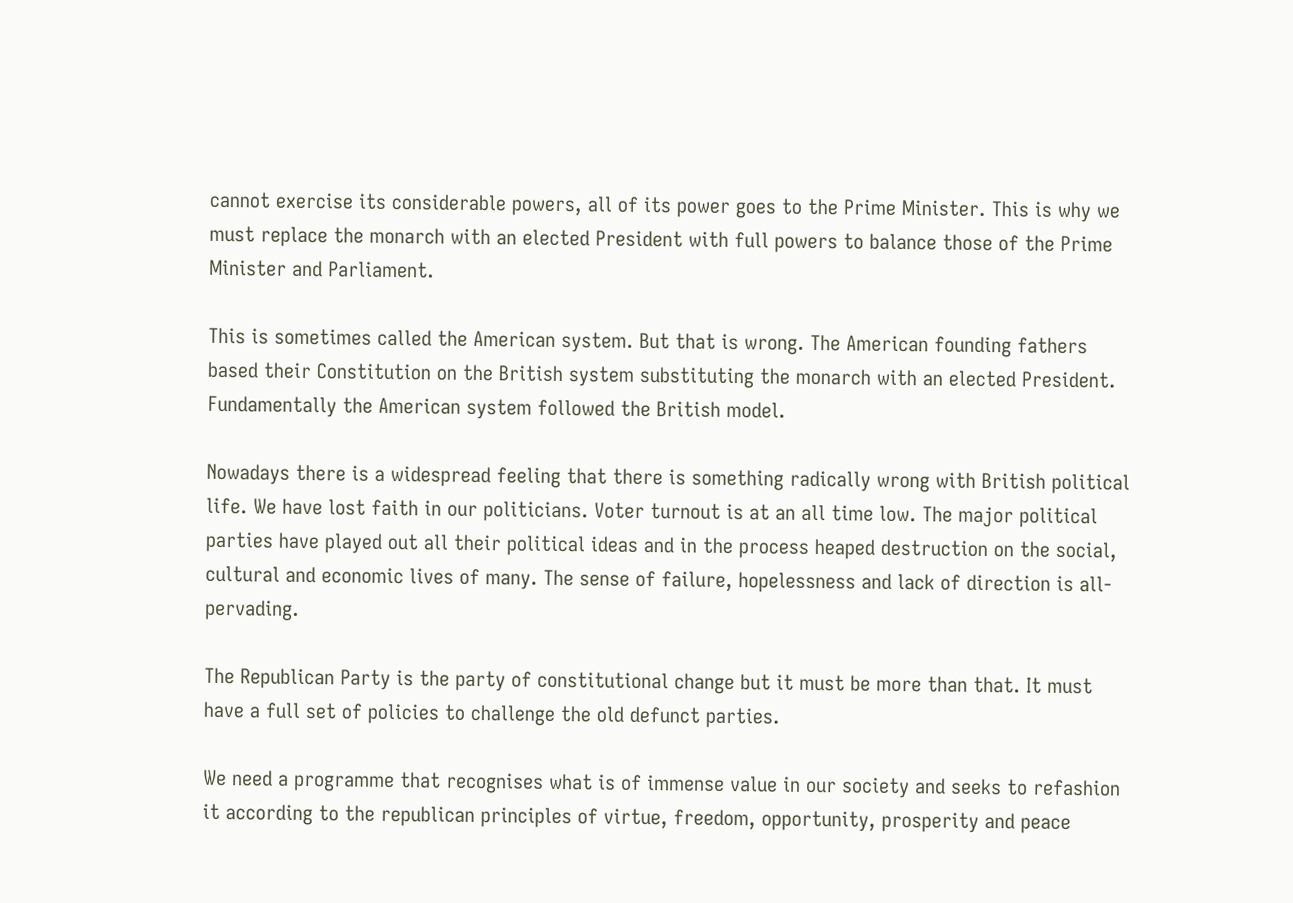cannot exercise its considerable powers, all of its power goes to the Prime Minister. This is why we must replace the monarch with an elected President with full powers to balance those of the Prime Minister and Parliament.

This is sometimes called the American system. But that is wrong. The American founding fathers based their Constitution on the British system substituting the monarch with an elected President. Fundamentally the American system followed the British model.

Nowadays there is a widespread feeling that there is something radically wrong with British political life. We have lost faith in our politicians. Voter turnout is at an all time low. The major political parties have played out all their political ideas and in the process heaped destruction on the social, cultural and economic lives of many. The sense of failure, hopelessness and lack of direction is all-pervading.

The Republican Party is the party of constitutional change but it must be more than that. It must have a full set of policies to challenge the old defunct parties.

We need a programme that recognises what is of immense value in our society and seeks to refashion it according to the republican principles of virtue, freedom, opportunity, prosperity and peace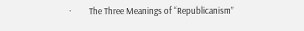·         The Three Meanings of “Republicanism”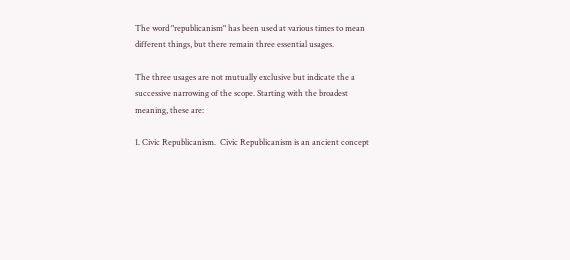The word "republicanism" has been used at various times to mean different things, but there remain three essential usages.

The three usages are not mutually exclusive but indicate the a successive narrowing of the scope. Starting with the broadest meaning, these are:

1. Civic Republicanism.  Civic Republicanism is an ancient concept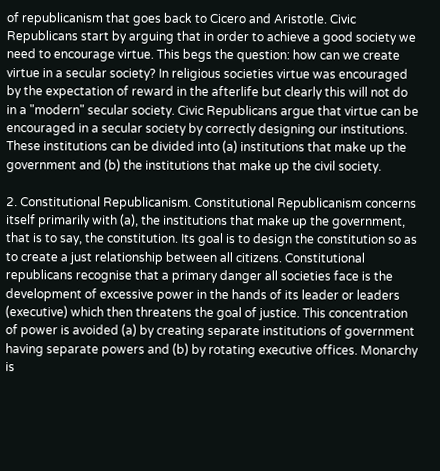of republicanism that goes back to Cicero and Aristotle. Civic Republicans start by arguing that in order to achieve a good society we need to encourage virtue. This begs the question: how can we create virtue in a secular society? In religious societies virtue was encouraged by the expectation of reward in the afterlife but clearly this will not do in a "modern" secular society. Civic Republicans argue that virtue can be encouraged in a secular society by correctly designing our institutions. These institutions can be divided into (a) institutions that make up the government and (b) the institutions that make up the civil society.

2. Constitutional Republicanism. Constitutional Republicanism concerns itself primarily with (a), the institutions that make up the government, that is to say, the constitution. Its goal is to design the constitution so as to create a just relationship between all citizens. Constitutional republicans recognise that a primary danger all societies face is the development of excessive power in the hands of its leader or leaders (executive) which then threatens the goal of justice. This concentration of power is avoided (a) by creating separate institutions of government having separate powers and (b) by rotating executive offices. Monarchy is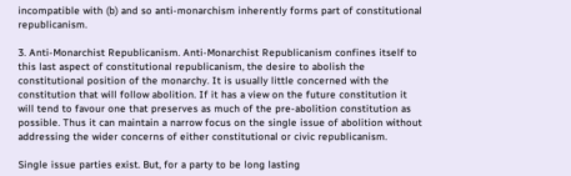incompatible with (b) and so anti-monarchism inherently forms part of constitutional republicanism.

3. Anti-Monarchist Republicanism. Anti-Monarchist Republicanism confines itself to this last aspect of constitutional republicanism, the desire to abolish the constitutional position of the monarchy. It is usually little concerned with the constitution that will follow abolition. If it has a view on the future constitution it will tend to favour one that preserves as much of the pre-abolition constitution as possible. Thus it can maintain a narrow focus on the single issue of abolition without addressing the wider concerns of either constitutional or civic republicanism.

Single issue parties exist. But, for a party to be long lasting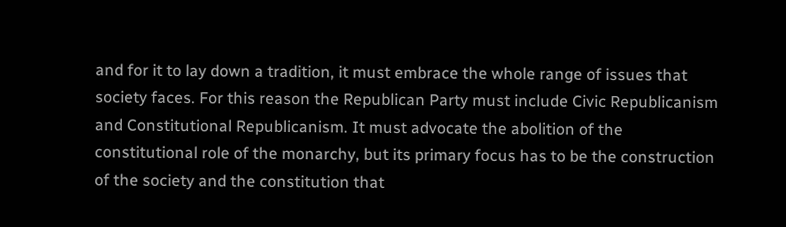and for it to lay down a tradition, it must embrace the whole range of issues that society faces. For this reason the Republican Party must include Civic Republicanism and Constitutional Republicanism. It must advocate the abolition of the constitutional role of the monarchy, but its primary focus has to be the construction of the society and the constitution that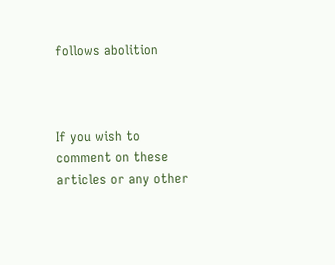follows abolition



If you wish to comment on these articles or any other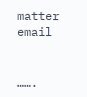matter email


…….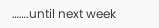…….until next week